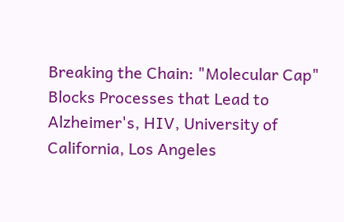Breaking the Chain: "Molecular Cap" Blocks Processes that Lead to Alzheimer's, HIV, University of California, Los Angeles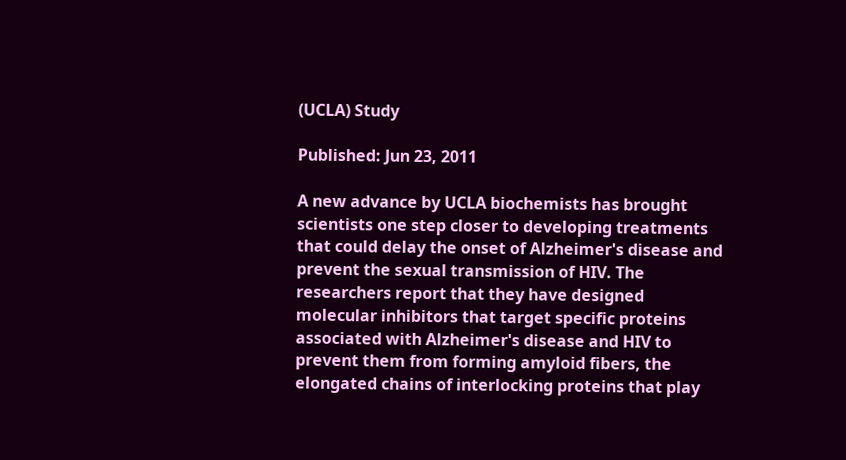(UCLA) Study

Published: Jun 23, 2011

A new advance by UCLA biochemists has brought scientists one step closer to developing treatments that could delay the onset of Alzheimer's disease and prevent the sexual transmission of HIV. The researchers report that they have designed molecular inhibitors that target specific proteins associated with Alzheimer's disease and HIV to prevent them from forming amyloid fibers, the elongated chains of interlocking proteins that play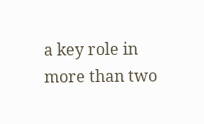a key role in more than two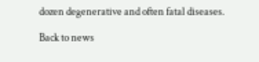dozen degenerative and often fatal diseases.

Back to news